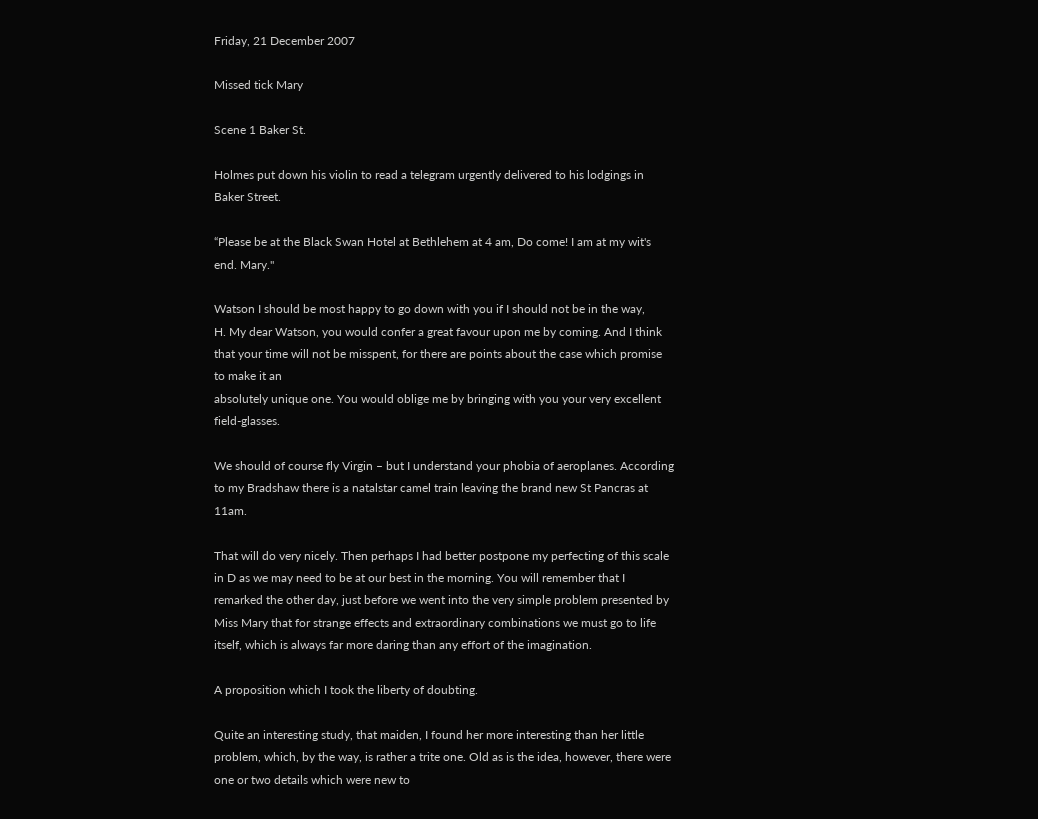Friday, 21 December 2007

Missed tick Mary

Scene 1 Baker St.

Holmes put down his violin to read a telegram urgently delivered to his lodgings in Baker Street.

“Please be at the Black Swan Hotel at Bethlehem at 4 am, Do come! I am at my wit's end. Mary."

Watson I should be most happy to go down with you if I should not be in the way,
H. My dear Watson, you would confer a great favour upon me by coming. And I think that your time will not be misspent, for there are points about the case which promise to make it an
absolutely unique one. You would oblige me by bringing with you your very excellent field-glasses.

We should of course fly Virgin – but I understand your phobia of aeroplanes. According to my Bradshaw there is a natalstar camel train leaving the brand new St Pancras at 11am.

That will do very nicely. Then perhaps I had better postpone my perfecting of this scale in D as we may need to be at our best in the morning. You will remember that I remarked the other day, just before we went into the very simple problem presented by Miss Mary that for strange effects and extraordinary combinations we must go to life itself, which is always far more daring than any effort of the imagination.

A proposition which I took the liberty of doubting.

Quite an interesting study, that maiden, I found her more interesting than her little problem, which, by the way, is rather a trite one. Old as is the idea, however, there were one or two details which were new to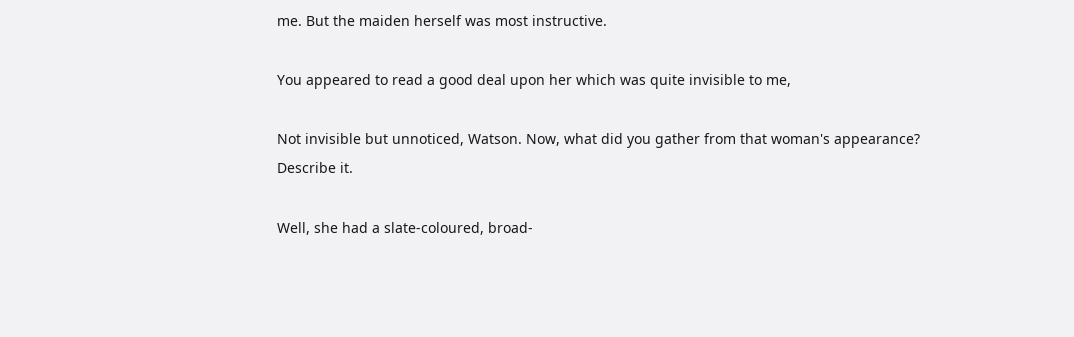me. But the maiden herself was most instructive.

You appeared to read a good deal upon her which was quite invisible to me,

Not invisible but unnoticed, Watson. Now, what did you gather from that woman's appearance? Describe it.

Well, she had a slate-coloured, broad-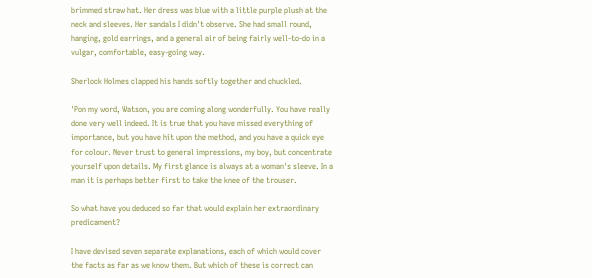brimmed straw hat. Her dress was blue with a little purple plush at the neck and sleeves. Her sandals I didn't observe. She had small round, hanging, gold earrings, and a general air of being fairly well-to-do in a vulgar, comfortable, easy-going way.

Sherlock Holmes clapped his hands softly together and chuckled.

'Pon my word, Watson, you are coming along wonderfully. You have really done very well indeed. It is true that you have missed everything of importance, but you have hit upon the method, and you have a quick eye for colour. Never trust to general impressions, my boy, but concentrate yourself upon details. My first glance is always at a woman's sleeve. In a man it is perhaps better first to take the knee of the trouser.

So what have you deduced so far that would explain her extraordinary predicament?

I have devised seven separate explanations, each of which would cover the facts as far as we know them. But which of these is correct can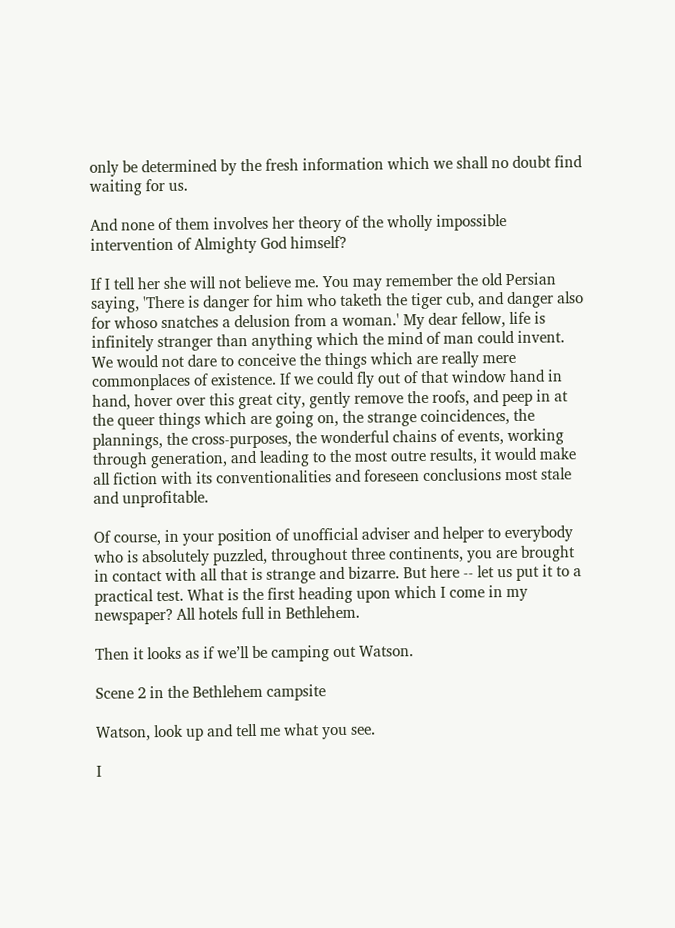only be determined by the fresh information which we shall no doubt find waiting for us.

And none of them involves her theory of the wholly impossible intervention of Almighty God himself?

If I tell her she will not believe me. You may remember the old Persian saying, 'There is danger for him who taketh the tiger cub, and danger also for whoso snatches a delusion from a woman.' My dear fellow, life is infinitely stranger than anything which the mind of man could invent. We would not dare to conceive the things which are really mere commonplaces of existence. If we could fly out of that window hand in hand, hover over this great city, gently remove the roofs, and peep in at the queer things which are going on, the strange coincidences, the plannings, the cross-purposes, the wonderful chains of events, working through generation, and leading to the most outre results, it would make all fiction with its conventionalities and foreseen conclusions most stale and unprofitable.

Of course, in your position of unofficial adviser and helper to everybody who is absolutely puzzled, throughout three continents, you are brought in contact with all that is strange and bizarre. But here -- let us put it to a practical test. What is the first heading upon which I come in my newspaper? All hotels full in Bethlehem.

Then it looks as if we’ll be camping out Watson.

Scene 2 in the Bethlehem campsite

Watson, look up and tell me what you see.

I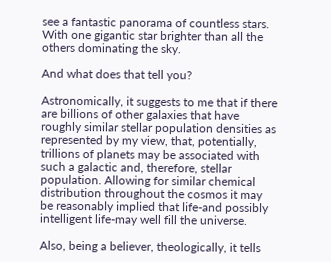see a fantastic panorama of countless stars. With one gigantic star brighter than all the others dominating the sky.

And what does that tell you?

Astronomically, it suggests to me that if there are billions of other galaxies that have roughly similar stellar population densities as represented by my view, that, potentially, trillions of planets may be associated with such a galactic and, therefore, stellar population. Allowing for similar chemical distribution throughout the cosmos it may be reasonably implied that life-and possibly intelligent life-may well fill the universe.

Also, being a believer, theologically, it tells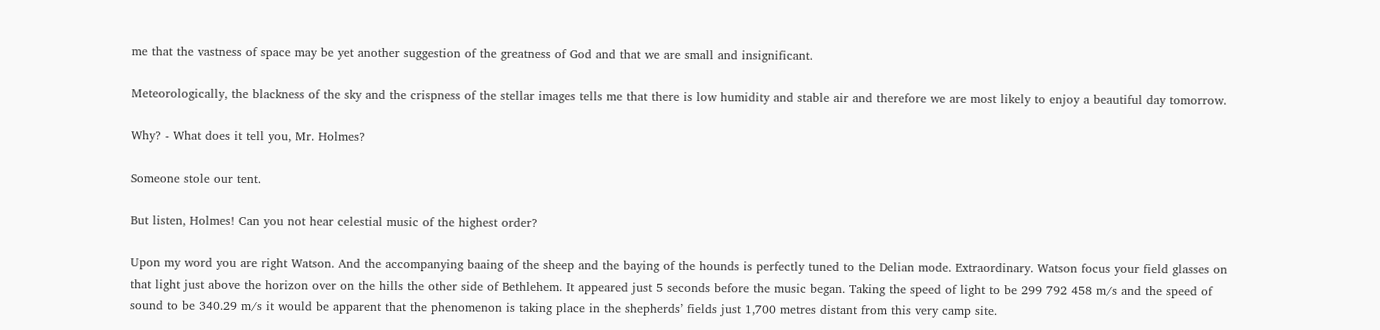me that the vastness of space may be yet another suggestion of the greatness of God and that we are small and insignificant.

Meteorologically, the blackness of the sky and the crispness of the stellar images tells me that there is low humidity and stable air and therefore we are most likely to enjoy a beautiful day tomorrow.

Why? - What does it tell you, Mr. Holmes?

Someone stole our tent.

But listen, Holmes! Can you not hear celestial music of the highest order?

Upon my word you are right Watson. And the accompanying baaing of the sheep and the baying of the hounds is perfectly tuned to the Delian mode. Extraordinary. Watson focus your field glasses on that light just above the horizon over on the hills the other side of Bethlehem. It appeared just 5 seconds before the music began. Taking the speed of light to be 299 792 458 m/s and the speed of sound to be 340.29 m/s it would be apparent that the phenomenon is taking place in the shepherds’ fields just 1,700 metres distant from this very camp site.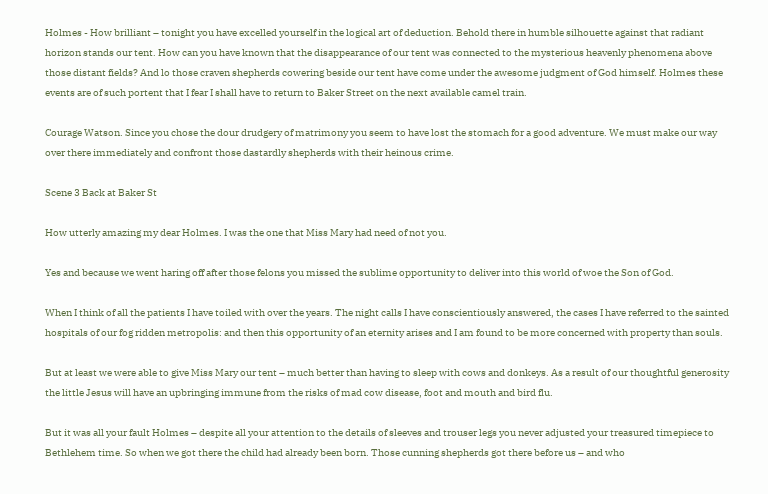Holmes - How brilliant – tonight you have excelled yourself in the logical art of deduction. Behold there in humble silhouette against that radiant horizon stands our tent. How can you have known that the disappearance of our tent was connected to the mysterious heavenly phenomena above those distant fields? And lo those craven shepherds cowering beside our tent have come under the awesome judgment of God himself. Holmes these events are of such portent that I fear I shall have to return to Baker Street on the next available camel train.

Courage Watson. Since you chose the dour drudgery of matrimony you seem to have lost the stomach for a good adventure. We must make our way over there immediately and confront those dastardly shepherds with their heinous crime.

Scene 3 Back at Baker St

How utterly amazing my dear Holmes. I was the one that Miss Mary had need of not you.

Yes and because we went haring off after those felons you missed the sublime opportunity to deliver into this world of woe the Son of God.

When I think of all the patients I have toiled with over the years. The night calls I have conscientiously answered, the cases I have referred to the sainted hospitals of our fog ridden metropolis: and then this opportunity of an eternity arises and I am found to be more concerned with property than souls.

But at least we were able to give Miss Mary our tent – much better than having to sleep with cows and donkeys. As a result of our thoughtful generosity the little Jesus will have an upbringing immune from the risks of mad cow disease, foot and mouth and bird flu.

But it was all your fault Holmes – despite all your attention to the details of sleeves and trouser legs you never adjusted your treasured timepiece to Bethlehem time. So when we got there the child had already been born. Those cunning shepherds got there before us – and who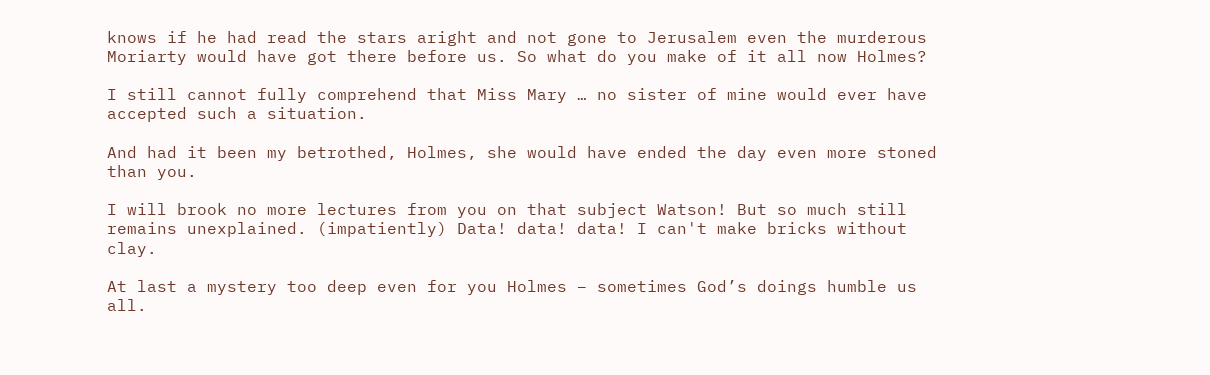knows if he had read the stars aright and not gone to Jerusalem even the murderous Moriarty would have got there before us. So what do you make of it all now Holmes?

I still cannot fully comprehend that Miss Mary … no sister of mine would ever have accepted such a situation.

And had it been my betrothed, Holmes, she would have ended the day even more stoned than you.

I will brook no more lectures from you on that subject Watson! But so much still remains unexplained. (impatiently) Data! data! data! I can't make bricks without clay.

At last a mystery too deep even for you Holmes – sometimes God’s doings humble us all.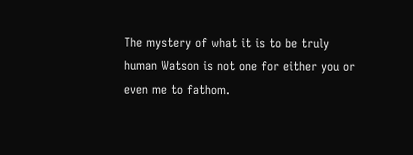The mystery of what it is to be truly human Watson is not one for either you or even me to fathom.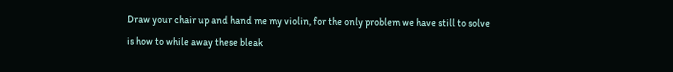Draw your chair up and hand me my violin, for the only problem we have still to solve
is how to while away these bleak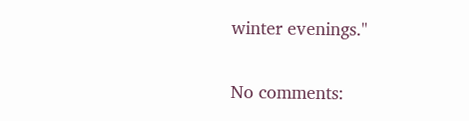winter evenings."

No comments: